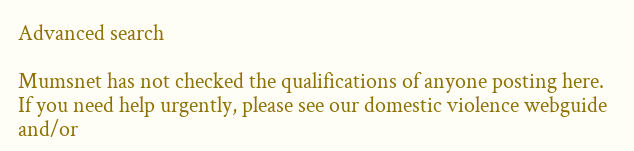Advanced search

Mumsnet has not checked the qualifications of anyone posting here. If you need help urgently, please see our domestic violence webguide and/or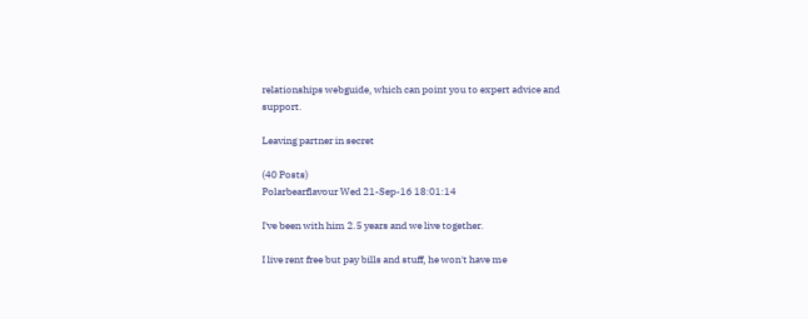relationships webguide, which can point you to expert advice and support.

Leaving partner in secret

(40 Posts)
Polarbearflavour Wed 21-Sep-16 18:01:14

I've been with him 2.5 years and we live together.

I live rent free but pay bills and stuff, he won't have me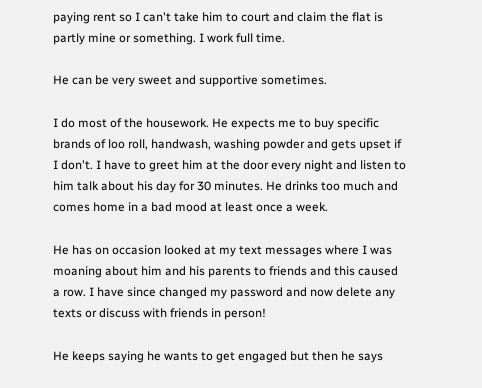paying rent so I can't take him to court and claim the flat is partly mine or something. I work full time.

He can be very sweet and supportive sometimes.

I do most of the housework. He expects me to buy specific brands of loo roll, handwash, washing powder and gets upset if I don't. I have to greet him at the door every night and listen to him talk about his day for 30 minutes. He drinks too much and comes home in a bad mood at least once a week.

He has on occasion looked at my text messages where I was moaning about him and his parents to friends and this caused a row. I have since changed my password and now delete any texts or discuss with friends in person!

He keeps saying he wants to get engaged but then he says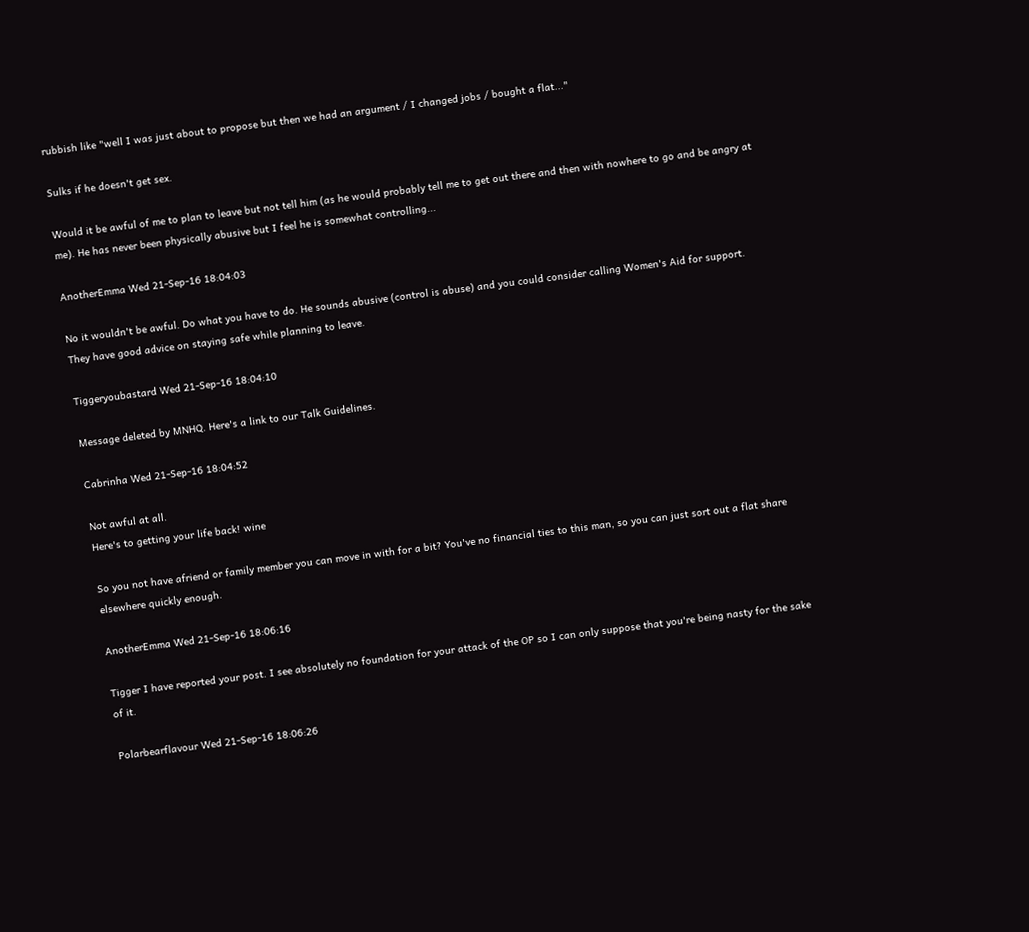rubbish like "well I was just about to propose but then we had an argument / I changed jobs / bought a flat..."

Sulks if he doesn't get sex.

Would it be awful of me to plan to leave but not tell him (as he would probably tell me to get out there and then with nowhere to go and be angry at me). He has never been physically abusive but I feel he is somewhat controlling...

AnotherEmma Wed 21-Sep-16 18:04:03

No it wouldn't be awful. Do what you have to do. He sounds abusive (control is abuse) and you could consider calling Women's Aid for support. They have good advice on staying safe while planning to leave.

Tiggeryoubastard Wed 21-Sep-16 18:04:10

Message deleted by MNHQ. Here's a link to our Talk Guidelines.

Cabrinha Wed 21-Sep-16 18:04:52

Not awful at all.
Here's to getting your life back! wine

So you not have afriend or family member you can move in with for a bit? You've no financial ties to this man, so you can just sort out a flat share elsewhere quickly enough.

AnotherEmma Wed 21-Sep-16 18:06:16

Tigger I have reported your post. I see absolutely no foundation for your attack of the OP so I can only suppose that you're being nasty for the sake of it.

Polarbearflavour Wed 21-Sep-16 18:06:26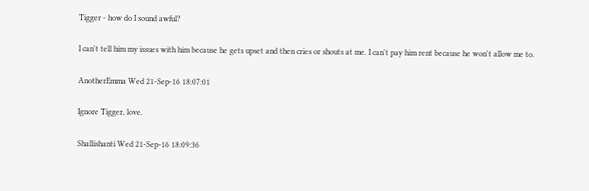Tigger - how do I sound awful?

I can't tell him my issues with him because he gets upset and then cries or shouts at me. I can't pay him rent because he won't allow me to.

AnotherEmma Wed 21-Sep-16 18:07:01

Ignore Tigger, love.

Shallishanti Wed 21-Sep-16 18:09:36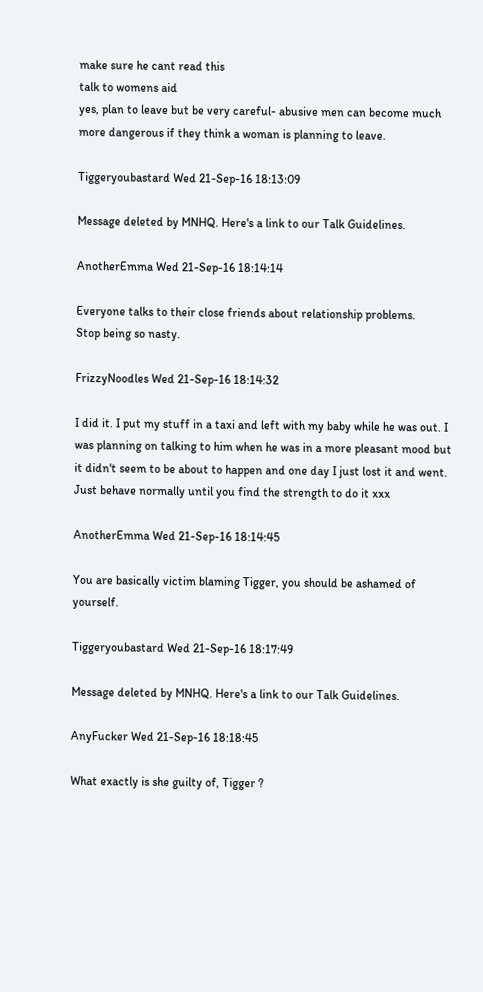make sure he cant read this
talk to womens aid
yes, plan to leave but be very careful- abusive men can become much more dangerous if they think a woman is planning to leave.

Tiggeryoubastard Wed 21-Sep-16 18:13:09

Message deleted by MNHQ. Here's a link to our Talk Guidelines.

AnotherEmma Wed 21-Sep-16 18:14:14

Everyone talks to their close friends about relationship problems.
Stop being so nasty.

FrizzyNoodles Wed 21-Sep-16 18:14:32

I did it. I put my stuff in a taxi and left with my baby while he was out. I was planning on talking to him when he was in a more pleasant mood but it didn't seem to be about to happen and one day I just lost it and went. Just behave normally until you find the strength to do it xxx

AnotherEmma Wed 21-Sep-16 18:14:45

You are basically victim blaming Tigger, you should be ashamed of yourself.

Tiggeryoubastard Wed 21-Sep-16 18:17:49

Message deleted by MNHQ. Here's a link to our Talk Guidelines.

AnyFucker Wed 21-Sep-16 18:18:45

What exactly is she guilty of, Tigger ?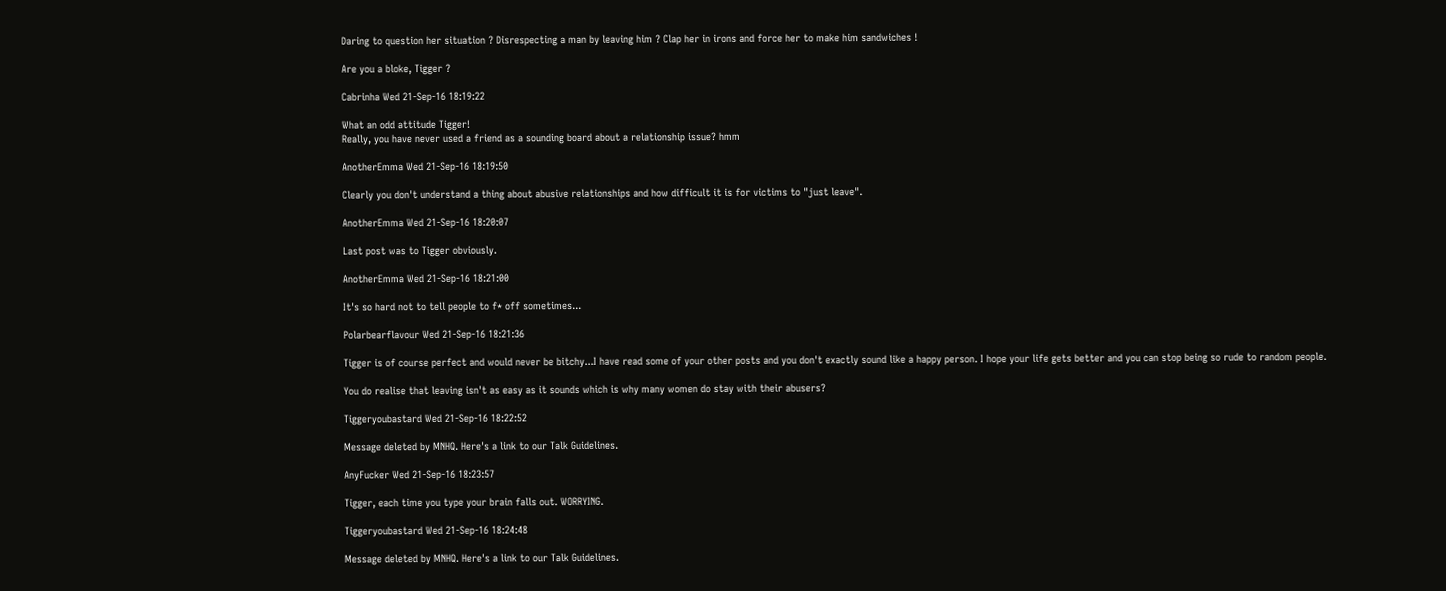Daring to question her situation ? Disrespecting a man by leaving him ? Clap her in irons and force her to make him sandwiches !

Are you a bloke, Tigger ?

Cabrinha Wed 21-Sep-16 18:19:22

What an odd attitude Tigger!
Really, you have never used a friend as a sounding board about a relationship issue? hmm

AnotherEmma Wed 21-Sep-16 18:19:50

Clearly you don't understand a thing about abusive relationships and how difficult it is for victims to "just leave".

AnotherEmma Wed 21-Sep-16 18:20:07

Last post was to Tigger obviously.

AnotherEmma Wed 21-Sep-16 18:21:00

It's so hard not to tell people to f* off sometimes...

Polarbearflavour Wed 21-Sep-16 18:21:36

Tigger is of course perfect and would never be bitchy...I have read some of your other posts and you don't exactly sound like a happy person. I hope your life gets better and you can stop being so rude to random people.

You do realise that leaving isn't as easy as it sounds which is why many women do stay with their abusers?

Tiggeryoubastard Wed 21-Sep-16 18:22:52

Message deleted by MNHQ. Here's a link to our Talk Guidelines.

AnyFucker Wed 21-Sep-16 18:23:57

Tigger, each time you type your brain falls out. WORRYING.

Tiggeryoubastard Wed 21-Sep-16 18:24:48

Message deleted by MNHQ. Here's a link to our Talk Guidelines.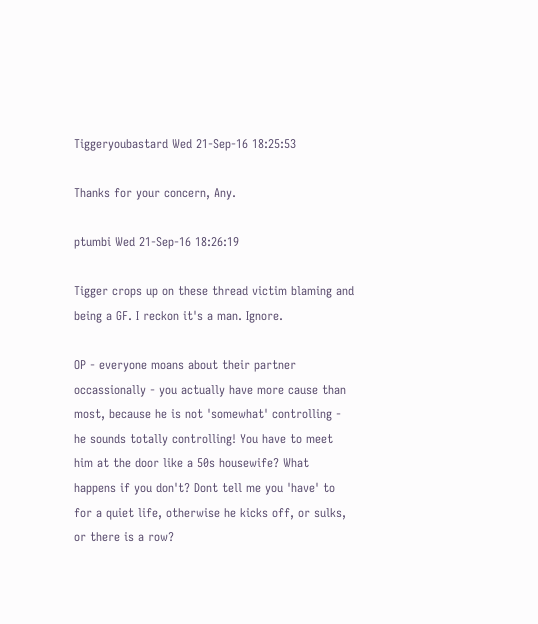Tiggeryoubastard Wed 21-Sep-16 18:25:53

Thanks for your concern, Any.

ptumbi Wed 21-Sep-16 18:26:19

Tigger crops up on these thread victim blaming and being a GF. I reckon it's a man. Ignore.

OP - everyone moans about their partner occassionally - you actually have more cause than most, because he is not 'somewhat' controlling - he sounds totally controlling! You have to meet him at the door like a 50s housewife? What happens if you don't? Dont tell me you 'have' to for a quiet life, otherwise he kicks off, or sulks, or there is a row?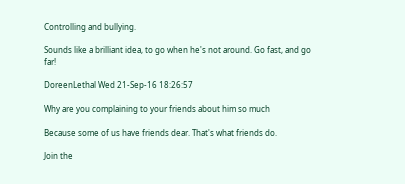Controlling and bullying.

Sounds like a brilliant idea, to go when he's not around. Go fast, and go far!

DoreenLethal Wed 21-Sep-16 18:26:57

Why are you complaining to your friends about him so much

Because some of us have friends dear. That's what friends do.

Join the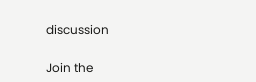discussion

Join the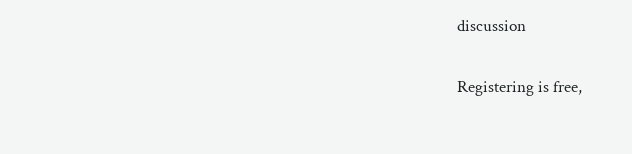discussion

Registering is free,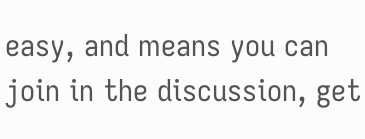easy, and means you can join in the discussion, get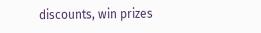discounts, win prizes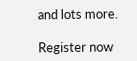and lots more.

Register now